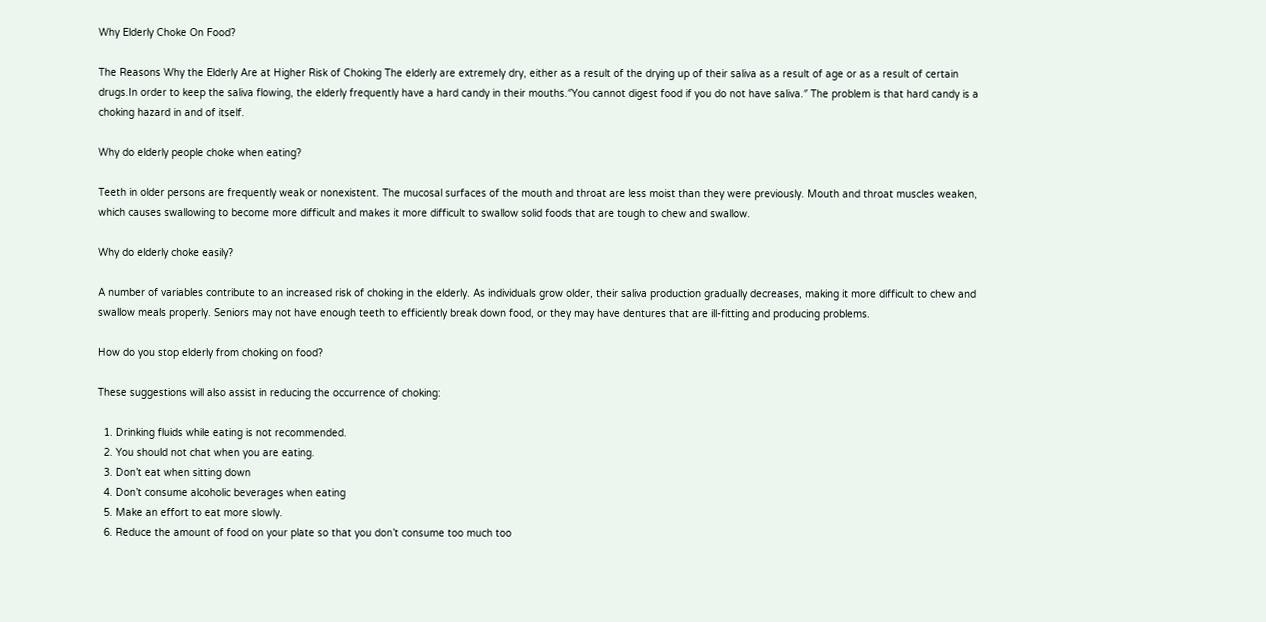Why Elderly Choke On Food?

The Reasons Why the Elderly Are at Higher Risk of Choking The elderly are extremely dry, either as a result of the drying up of their saliva as a result of age or as a result of certain drugs.In order to keep the saliva flowing, the elderly frequently have a hard candy in their mouths.″You cannot digest food if you do not have saliva.″ The problem is that hard candy is a choking hazard in and of itself.

Why do elderly people choke when eating?

Teeth in older persons are frequently weak or nonexistent. The mucosal surfaces of the mouth and throat are less moist than they were previously. Mouth and throat muscles weaken, which causes swallowing to become more difficult and makes it more difficult to swallow solid foods that are tough to chew and swallow.

Why do elderly choke easily?

A number of variables contribute to an increased risk of choking in the elderly. As individuals grow older, their saliva production gradually decreases, making it more difficult to chew and swallow meals properly. Seniors may not have enough teeth to efficiently break down food, or they may have dentures that are ill-fitting and producing problems.

How do you stop elderly from choking on food?

These suggestions will also assist in reducing the occurrence of choking:

  1. Drinking fluids while eating is not recommended.
  2. You should not chat when you are eating.
  3. Don’t eat when sitting down
  4. Don’t consume alcoholic beverages when eating
  5. Make an effort to eat more slowly.
  6. Reduce the amount of food on your plate so that you don’t consume too much too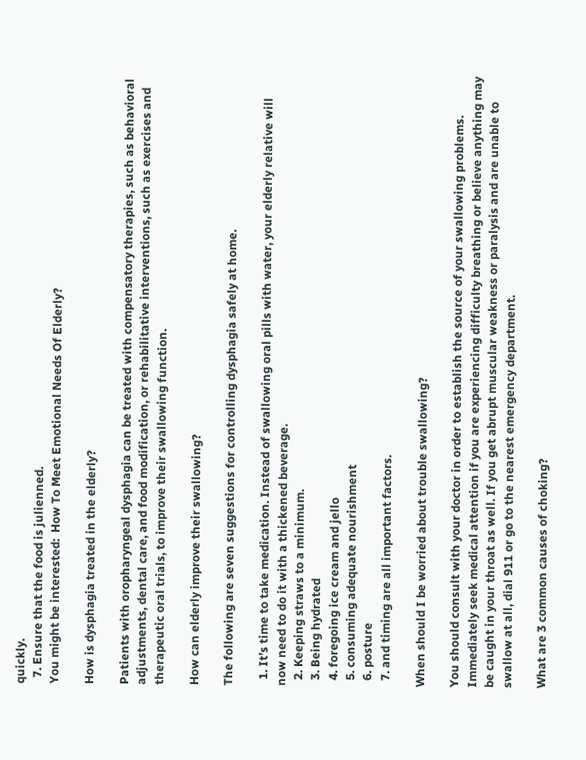quickly.
  7. Ensure that the food is julienned.
You might be interested:  How To Meet Emotional Needs Of Elderly?

How is dysphagia treated in the elderly?

Patients with oropharyngeal dysphagia can be treated with compensatory therapies, such as behavioral adjustments, dental care, and food modification, or rehabilitative interventions, such as exercises and therapeutic oral trials, to improve their swallowing function.

How can elderly improve their swallowing?

The following are seven suggestions for controlling dysphagia safely at home.

  1. It’s time to take medication. Instead of swallowing oral pills with water, your elderly relative will now need to do it with a thickened beverage.
  2. Keeping straws to a minimum.
  3. Being hydrated
  4. foregoing ice cream and jello
  5. consuming adequate nourishment
  6. posture
  7. and timing are all important factors.

When should I be worried about trouble swallowing?

You should consult with your doctor in order to establish the source of your swallowing problems. Immediately seek medical attention if you are experiencing difficulty breathing or believe anything may be caught in your throat as well. If you get abrupt muscular weakness or paralysis and are unable to swallow at all, dial 911 or go to the nearest emergency department.

What are 3 common causes of choking?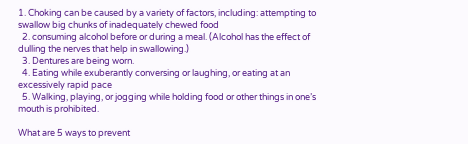1. Choking can be caused by a variety of factors, including: attempting to swallow big chunks of inadequately chewed food
  2. consuming alcohol before or during a meal. (Alcohol has the effect of dulling the nerves that help in swallowing.)
  3. Dentures are being worn.
  4. Eating while exuberantly conversing or laughing, or eating at an excessively rapid pace
  5. Walking, playing, or jogging while holding food or other things in one’s mouth is prohibited.

What are 5 ways to prevent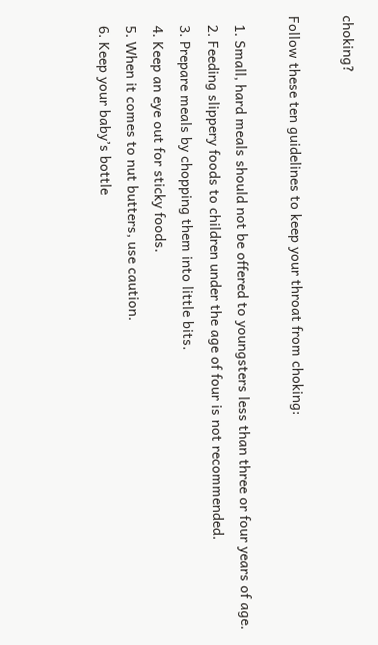choking?

Follow these ten guidelines to keep your throat from choking:

  1. Small, hard meals should not be offered to youngsters less than three or four years of age.
  2. Feeding slippery foods to children under the age of four is not recommended.
  3. Prepare meals by chopping them into little bits.
  4. Keep an eye out for sticky foods.
  5. When it comes to nut butters, use caution.
  6. Keep your baby’s bottle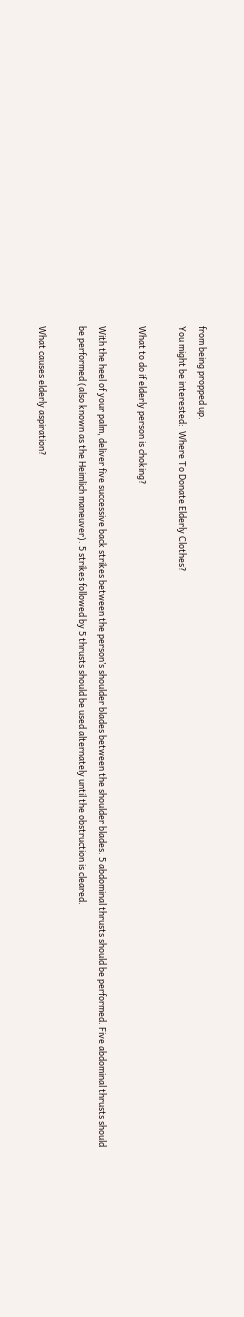from being propped up.
You might be interested:  Where To Donate Elderly Clothes?

What to do if elderly person is choking?

With the heel of your palm, deliver five successive back strikes between the person’s shoulder blades between the shoulder blades. 5 abdominal thrusts should be performed. Five abdominal thrusts should be performed (also known as the Heimlich maneuver). 5 strikes followed by 5 thrusts should be used alternately until the obstruction is cleared.

What causes elderly aspiration?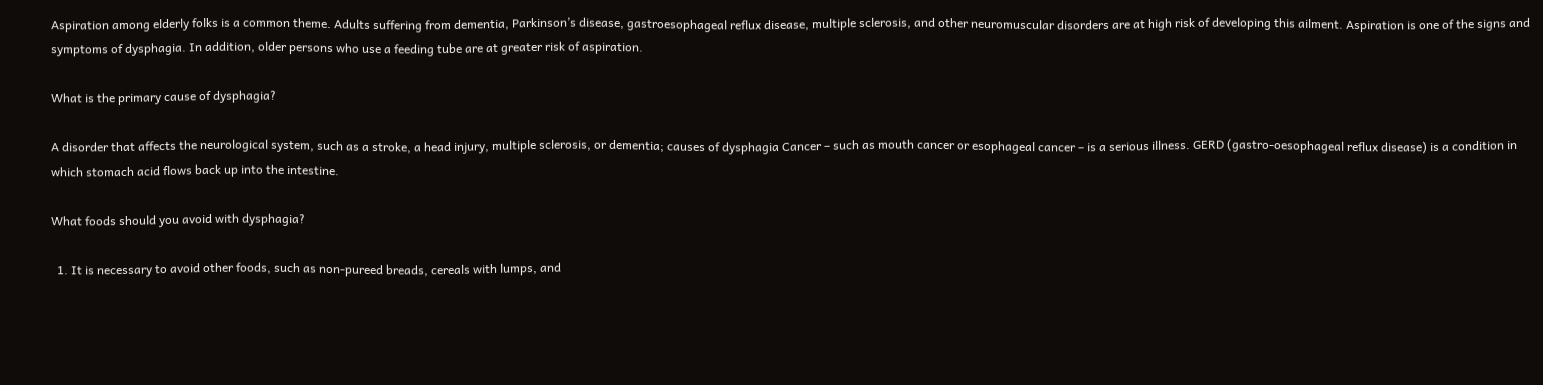Aspiration among elderly folks is a common theme. Adults suffering from dementia, Parkinson’s disease, gastroesophageal reflux disease, multiple sclerosis, and other neuromuscular disorders are at high risk of developing this ailment. Aspiration is one of the signs and symptoms of dysphagia. In addition, older persons who use a feeding tube are at greater risk of aspiration.

What is the primary cause of dysphagia?

A disorder that affects the neurological system, such as a stroke, a head injury, multiple sclerosis, or dementia; causes of dysphagia Cancer – such as mouth cancer or esophageal cancer – is a serious illness. GERD (gastro-oesophageal reflux disease) is a condition in which stomach acid flows back up into the intestine.

What foods should you avoid with dysphagia?

  1. It is necessary to avoid other foods, such as non-pureed breads, cereals with lumps, and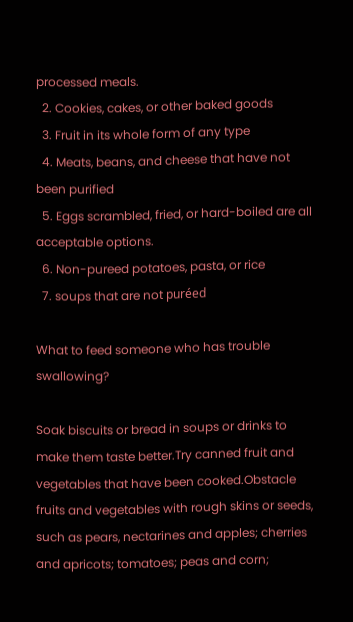processed meals.
  2. Cookies, cakes, or other baked goods
  3. Fruit in its whole form of any type
  4. Meats, beans, and cheese that have not been purified
  5. Eggs scrambled, fried, or hard-boiled are all acceptable options.
  6. Non-pureed potatoes, pasta, or rice
  7. soups that are not puréed

What to feed someone who has trouble swallowing?

Soak biscuits or bread in soups or drinks to make them taste better.Try canned fruit and vegetables that have been cooked.Obstacle fruits and vegetables with rough skins or seeds, such as pears, nectarines and apples; cherries and apricots; tomatoes; peas and corn;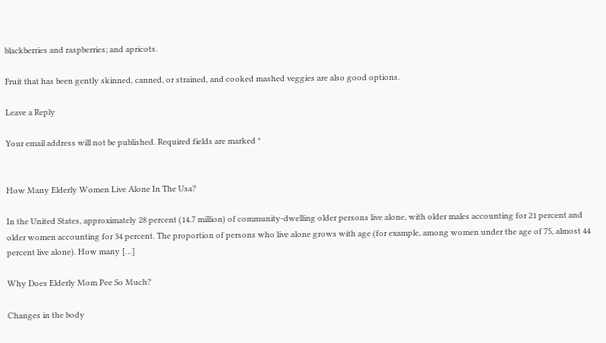blackberries and raspberries; and apricots.

Fruit that has been gently skinned, canned, or strained, and cooked mashed veggies are also good options.

Leave a Reply

Your email address will not be published. Required fields are marked *


How Many Elderly Women Live Alone In The Usa?

In the United States, approximately 28 percent (14.7 million) of community-dwelling older persons live alone, with older males accounting for 21 percent and older women accounting for 34 percent. The proportion of persons who live alone grows with age (for example, among women under the age of 75, almost 44 percent live alone). How many […]

Why Does Elderly Mom Pee So Much?

Changes in the body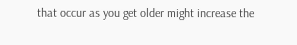that occur as you get older might increase the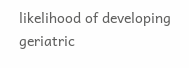likelihood of developing geriatric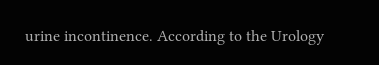urine incontinence. According to the Urology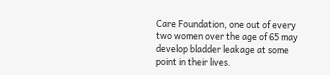Care Foundation, one out of every two women over the age of 65 may develop bladder leakage at some point in their lives.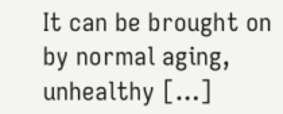It can be brought on by normal aging, unhealthy […]